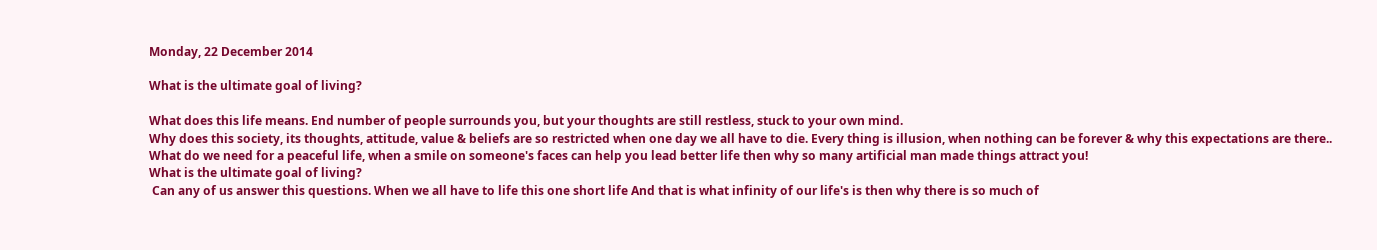Monday, 22 December 2014

What is the ultimate goal of living?

What does this life means. End number of people surrounds you, but your thoughts are still restless, stuck to your own mind.
Why does this society, its thoughts, attitude, value & beliefs are so restricted when one day we all have to die. Every thing is illusion, when nothing can be forever & why this expectations are there.. What do we need for a peaceful life, when a smile on someone's faces can help you lead better life then why so many artificial man made things attract you!
What is the ultimate goal of living?
 Can any of us answer this questions. When we all have to life this one short life And that is what infinity of our life's is then why there is so much of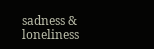sadness & loneliness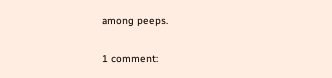among peeps.

1 comment: